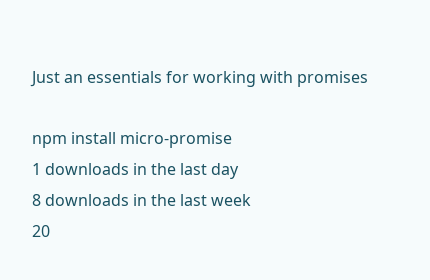Just an essentials for working with promises

npm install micro-promise
1 downloads in the last day
8 downloads in the last week
20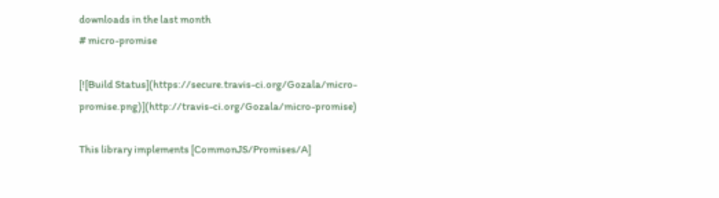downloads in the last month
# micro-promise

[![Build Status](https://secure.travis-ci.org/Gozala/micro-promise.png)](http://travis-ci.org/Gozala/micro-promise)

This library implements [CommonJS/Promises/A]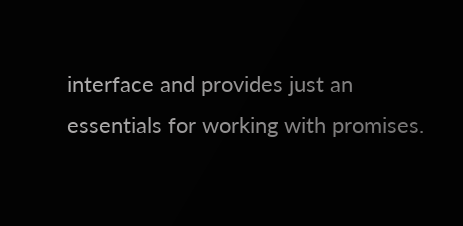interface and provides just an
essentials for working with promises.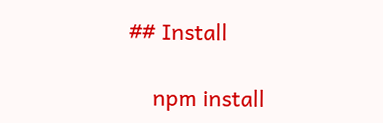## Install

    npm install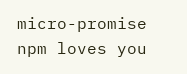micro-promise
npm loves you